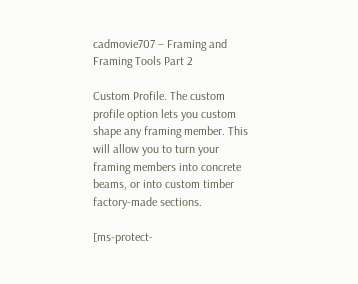cadmovie707 – Framing and Framing Tools Part 2

Custom Profile. The custom profile option lets you custom shape any framing member. This will allow you to turn your framing members into concrete beams, or into custom timber factory-made sections.

[ms-protect-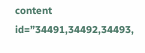content id=”34491,34492,34493,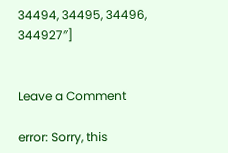34494, 34495, 34496, 344927″]


Leave a Comment

error: Sorry, this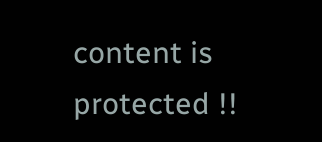content is protected !!